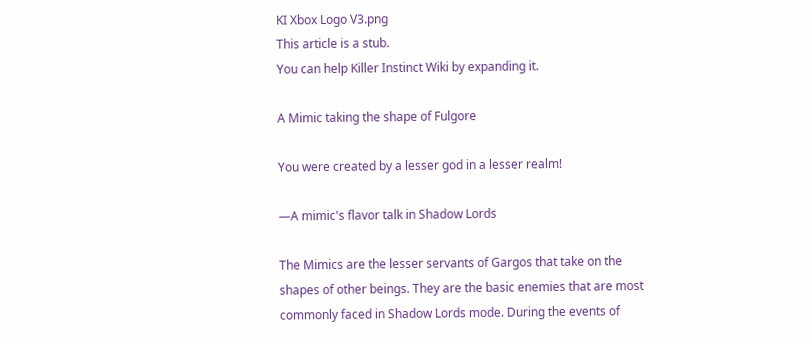KI Xbox Logo V3.png
This article is a stub.
You can help Killer Instinct Wiki by expanding it.

A Mimic taking the shape of Fulgore

You were created by a lesser god in a lesser realm!

—A mimic's flavor talk in Shadow Lords

The Mimics are the lesser servants of Gargos that take on the shapes of other beings. They are the basic enemies that are most commonly faced in Shadow Lords mode. During the events of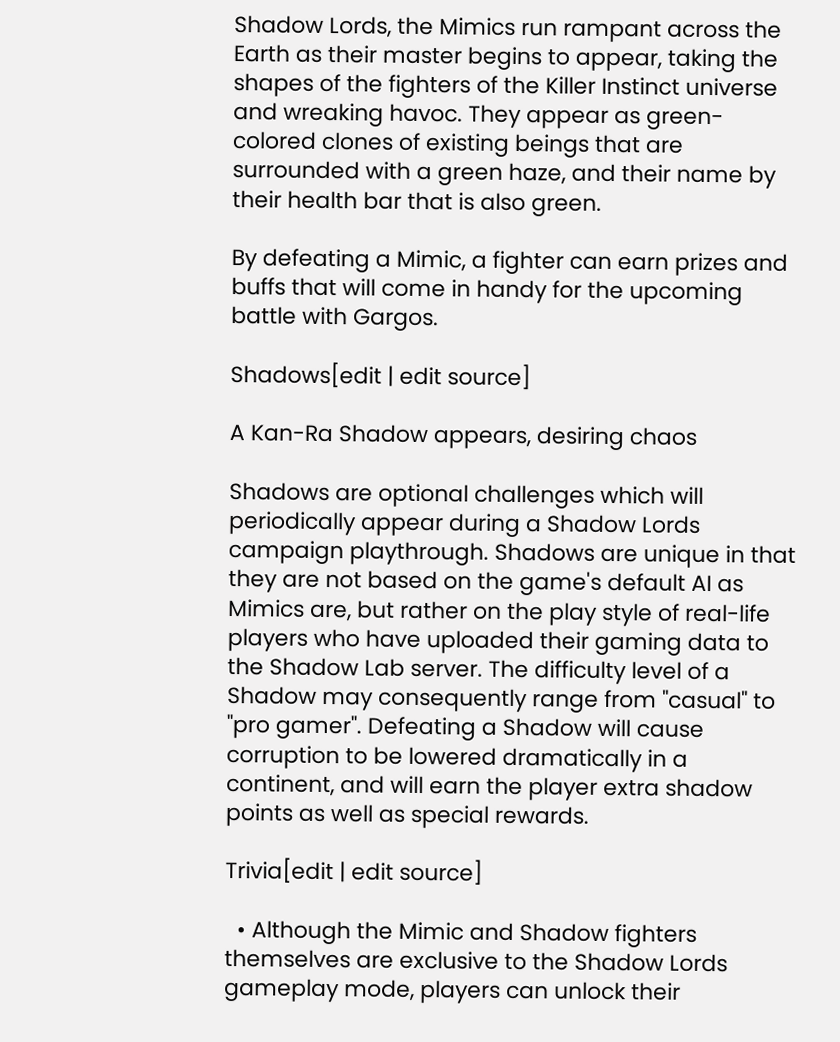Shadow Lords, the Mimics run rampant across the Earth as their master begins to appear, taking the shapes of the fighters of the Killer Instinct universe and wreaking havoc. They appear as green-colored clones of existing beings that are surrounded with a green haze, and their name by their health bar that is also green.

By defeating a Mimic, a fighter can earn prizes and buffs that will come in handy for the upcoming battle with Gargos.

Shadows[edit | edit source]

A Kan-Ra Shadow appears, desiring chaos

Shadows are optional challenges which will periodically appear during a Shadow Lords campaign playthrough. Shadows are unique in that they are not based on the game's default AI as Mimics are, but rather on the play style of real-life players who have uploaded their gaming data to the Shadow Lab server. The difficulty level of a Shadow may consequently range from "casual" to "pro gamer". Defeating a Shadow will cause corruption to be lowered dramatically in a continent, and will earn the player extra shadow points as well as special rewards.

Trivia[edit | edit source]

  • Although the Mimic and Shadow fighters themselves are exclusive to the Shadow Lords gameplay mode, players can unlock their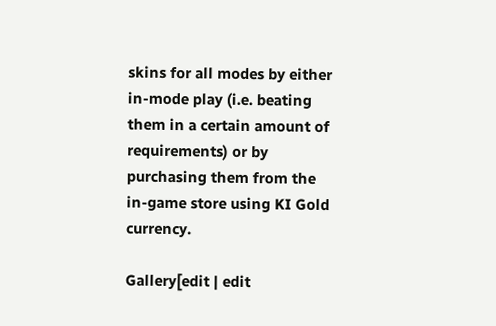skins for all modes by either in-mode play (i.e. beating them in a certain amount of requirements) or by purchasing them from the in-game store using KI Gold currency.

Gallery[edit | edit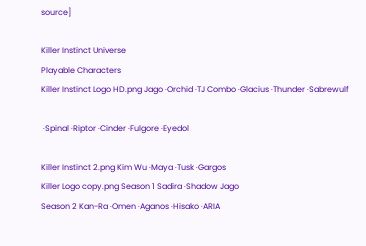source]

Killer Instinct Universe
Playable Characters
Killer Instinct Logo HD.png Jago ·Orchid ·TJ Combo ·Glacius ·Thunder ·Sabrewulf

 ·Spinal ·Riptor ·Cinder ·Fulgore ·Eyedol

Killer Instinct 2.png Kim Wu ·Maya ·Tusk ·Gargos
Killer Logo copy.png Season 1 Sadira ·Shadow Jago
Season 2 Kan-Ra ·Omen ·Aganos ·Hisako ·ARIA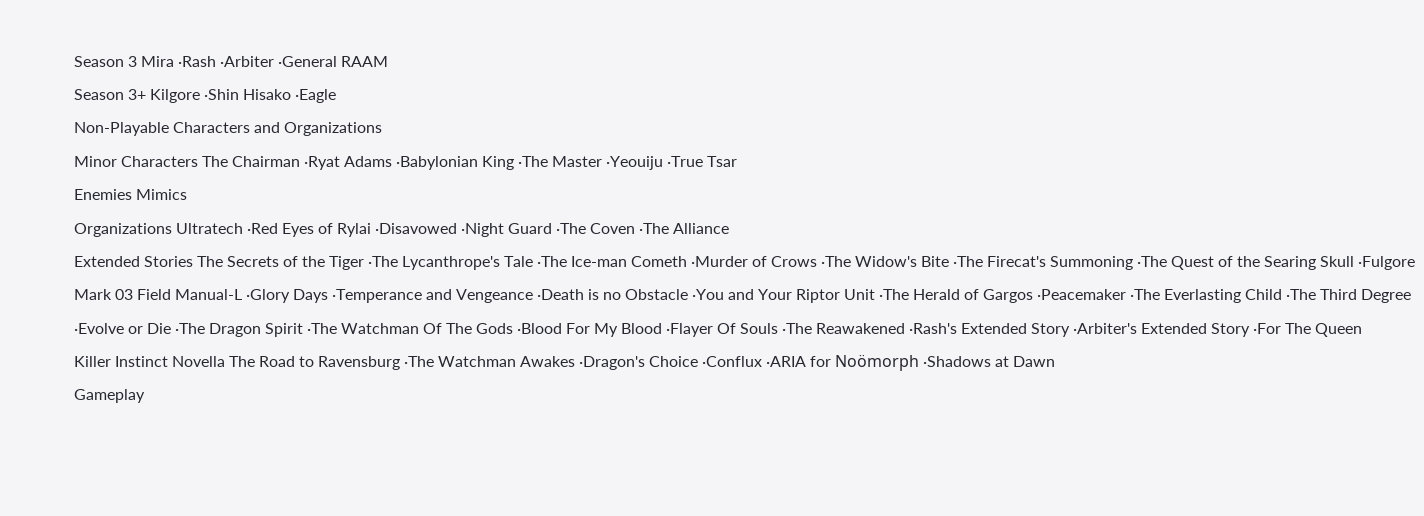Season 3 Mira ·Rash ·Arbiter ·General RAAM
Season 3+ Kilgore ·Shin Hisako ·Eagle
Non-Playable Characters and Organizations
Minor Characters The Chairman ·Ryat Adams ·Babylonian King ·The Master ·Yeouiju ·True Tsar
Enemies Mimics
Organizations Ultratech ·Red Eyes of Rylai ·Disavowed ·Night Guard ·The Coven ·The Alliance
Extended Stories The Secrets of the Tiger ·The Lycanthrope's Tale ·The Ice-man Cometh ·Murder of Crows ·The Widow's Bite ·The Firecat's Summoning ·The Quest of the Searing Skull ·Fulgore Mark 03 Field Manual-L ·Glory Days ·Temperance and Vengeance ·Death is no Obstacle ·You and Your Riptor Unit ·The Herald of Gargos ·Peacemaker ·The Everlasting Child ·The Third Degree ·Evolve or Die ·The Dragon Spirit ·The Watchman Of The Gods ·Blood For My Blood ·Flayer Of Souls ·The Reawakened ·Rash's Extended Story ·Arbiter's Extended Story ·For The Queen
Killer Instinct Novella The Road to Ravensburg ·The Watchman Awakes ·Dragon's Choice ·Conflux ·ARIA for Noömorph ·Shadows at Dawn
Gameplay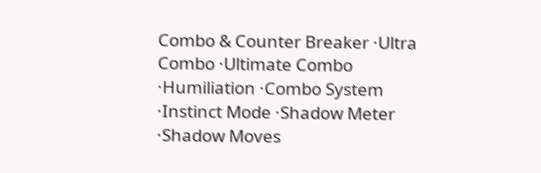Combo & Counter Breaker ·Ultra Combo ·Ultimate Combo ·Humiliation ·Combo System ·Instinct Mode ·Shadow Meter ·Shadow Moves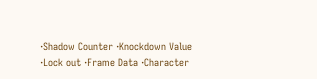·Shadow Counter ·Knockdown Value ·Lock out ·Frame Data ·Character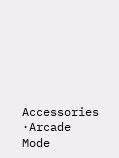Accessories ·Arcade Mode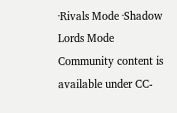·Rivals Mode ·Shadow Lords Mode
Community content is available under CC-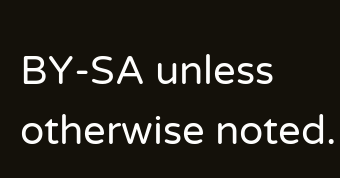BY-SA unless otherwise noted.